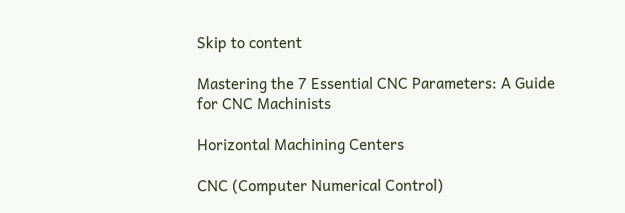Skip to content

Mastering the 7 Essential CNC Parameters: A Guide for CNC Machinists

Horizontal Machining Centers

CNC (Computer Numerical Control)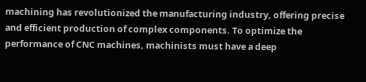machining has revolutionized the manufacturing industry, offering precise and efficient production of complex components. To optimize the performance of CNC machines, machinists must have a deep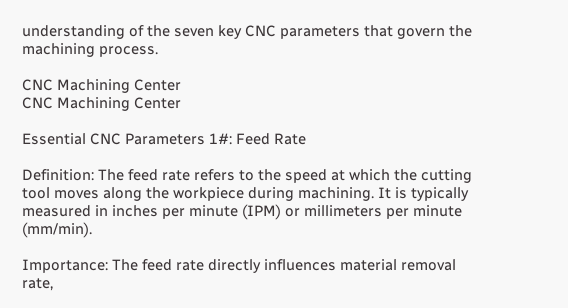understanding of the seven key CNC parameters that govern the machining process.

CNC Machining Center
CNC Machining Center

Essential CNC Parameters 1#: Feed Rate

Definition: The feed rate refers to the speed at which the cutting tool moves along the workpiece during machining. It is typically measured in inches per minute (IPM) or millimeters per minute (mm/min).

Importance: The feed rate directly influences material removal rate,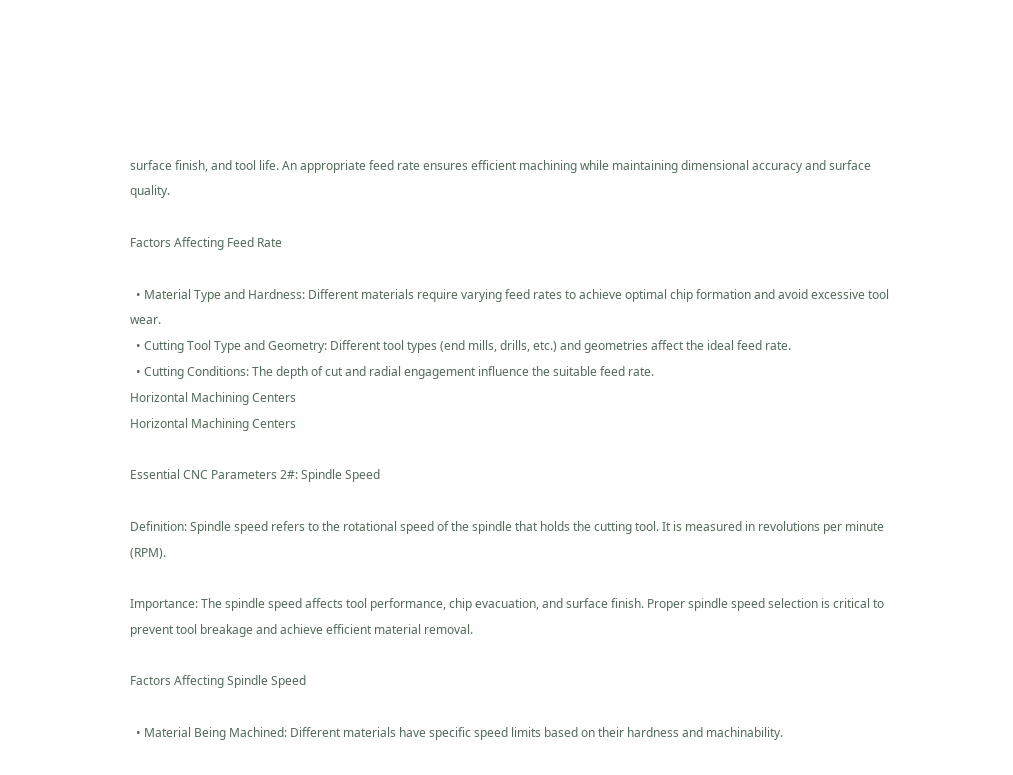surface finish, and tool life. An appropriate feed rate ensures efficient machining while maintaining dimensional accuracy and surface quality.

Factors Affecting Feed Rate

  • Material Type and Hardness: Different materials require varying feed rates to achieve optimal chip formation and avoid excessive tool wear.
  • Cutting Tool Type and Geometry: Different tool types (end mills, drills, etc.) and geometries affect the ideal feed rate.
  • Cutting Conditions: The depth of cut and radial engagement influence the suitable feed rate.
Horizontal Machining Centers
Horizontal Machining Centers

Essential CNC Parameters 2#: Spindle Speed

Definition: Spindle speed refers to the rotational speed of the spindle that holds the cutting tool. It is measured in revolutions per minute (RPM).

Importance: The spindle speed affects tool performance, chip evacuation, and surface finish. Proper spindle speed selection is critical to prevent tool breakage and achieve efficient material removal.

Factors Affecting Spindle Speed

  • Material Being Machined: Different materials have specific speed limits based on their hardness and machinability.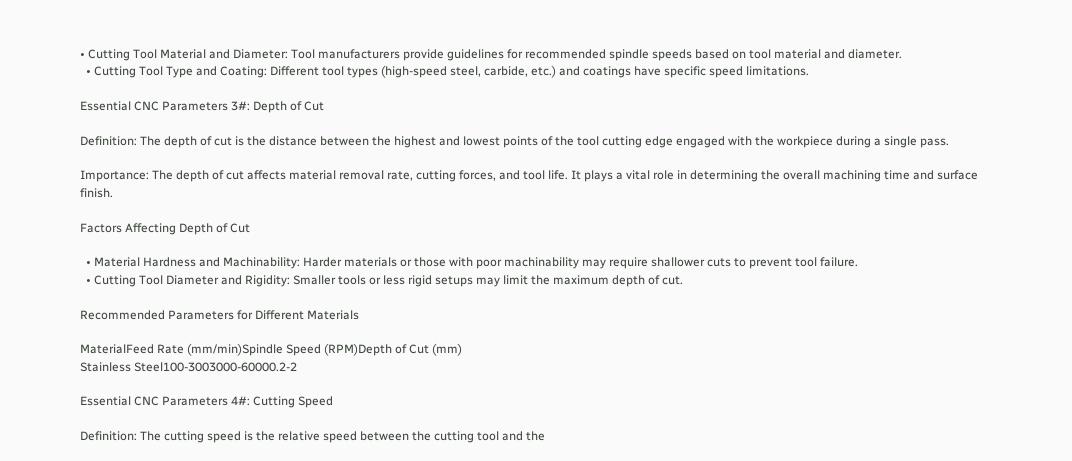• Cutting Tool Material and Diameter: Tool manufacturers provide guidelines for recommended spindle speeds based on tool material and diameter.
  • Cutting Tool Type and Coating: Different tool types (high-speed steel, carbide, etc.) and coatings have specific speed limitations.

Essential CNC Parameters 3#: Depth of Cut

Definition: The depth of cut is the distance between the highest and lowest points of the tool cutting edge engaged with the workpiece during a single pass.

Importance: The depth of cut affects material removal rate, cutting forces, and tool life. It plays a vital role in determining the overall machining time and surface finish.

Factors Affecting Depth of Cut

  • Material Hardness and Machinability: Harder materials or those with poor machinability may require shallower cuts to prevent tool failure.
  • Cutting Tool Diameter and Rigidity: Smaller tools or less rigid setups may limit the maximum depth of cut.

Recommended Parameters for Different Materials

MaterialFeed Rate (mm/min)Spindle Speed (RPM)Depth of Cut (mm)
Stainless Steel100-3003000-60000.2-2

Essential CNC Parameters 4#: Cutting Speed

Definition: The cutting speed is the relative speed between the cutting tool and the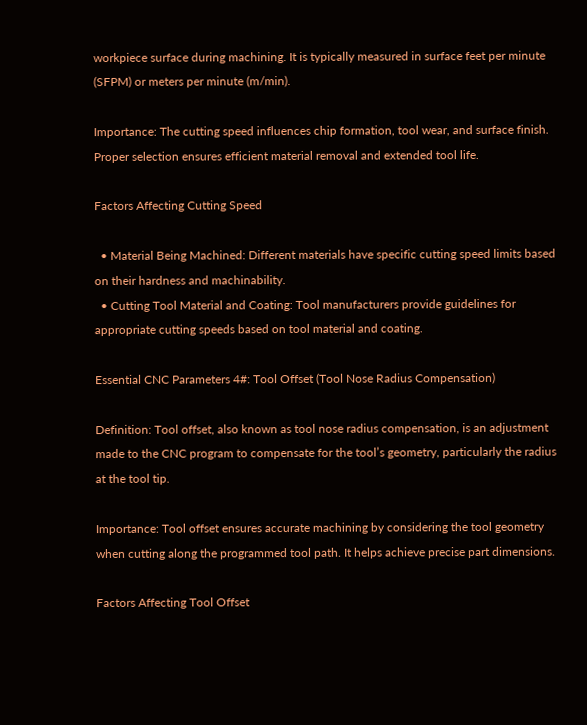workpiece surface during machining. It is typically measured in surface feet per minute (SFPM) or meters per minute (m/min).

Importance: The cutting speed influences chip formation, tool wear, and surface finish. Proper selection ensures efficient material removal and extended tool life.

Factors Affecting Cutting Speed

  • Material Being Machined: Different materials have specific cutting speed limits based on their hardness and machinability.
  • Cutting Tool Material and Coating: Tool manufacturers provide guidelines for appropriate cutting speeds based on tool material and coating.

Essential CNC Parameters 4#: Tool Offset (Tool Nose Radius Compensation)

Definition: Tool offset, also known as tool nose radius compensation, is an adjustment made to the CNC program to compensate for the tool’s geometry, particularly the radius at the tool tip.

Importance: Tool offset ensures accurate machining by considering the tool geometry when cutting along the programmed tool path. It helps achieve precise part dimensions.

Factors Affecting Tool Offset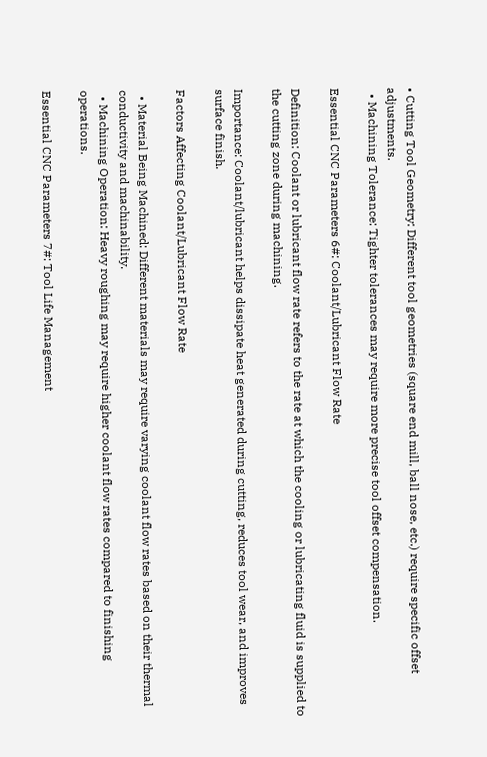• Cutting Tool Geometry: Different tool geometries (square end mill, ball nose, etc.) require specific offset adjustments.
  • Machining Tolerance: Tighter tolerances may require more precise tool offset compensation.

Essential CNC Parameters 6#: Coolant/Lubricant Flow Rate

Definition: Coolant or lubricant flow rate refers to the rate at which the cooling or lubricating fluid is supplied to the cutting zone during machining.

Importance: Coolant/lubricant helps dissipate heat generated during cutting, reduces tool wear, and improves surface finish.

Factors Affecting Coolant/Lubricant Flow Rate

  • Material Being Machined: Different materials may require varying coolant flow rates based on their thermal conductivity and machinability.
  • Machining Operation: Heavy roughing may require higher coolant flow rates compared to finishing operations.

Essential CNC Parameters 7#: Tool Life Management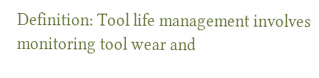Definition: Tool life management involves monitoring tool wear and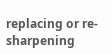replacing or re-sharpening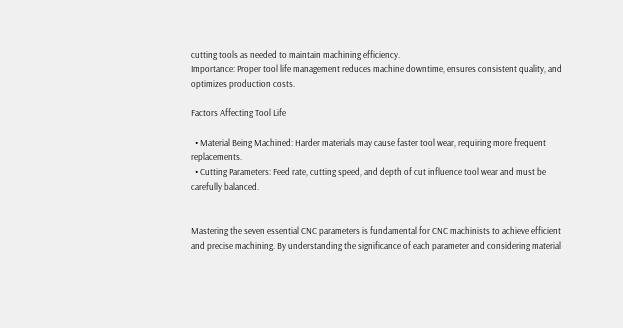cutting tools as needed to maintain machining efficiency.
Importance: Proper tool life management reduces machine downtime, ensures consistent quality, and optimizes production costs.

Factors Affecting Tool Life

  • Material Being Machined: Harder materials may cause faster tool wear, requiring more frequent replacements.
  • Cutting Parameters: Feed rate, cutting speed, and depth of cut influence tool wear and must be carefully balanced.


Mastering the seven essential CNC parameters is fundamental for CNC machinists to achieve efficient and precise machining. By understanding the significance of each parameter and considering material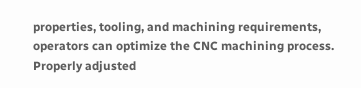properties, tooling, and machining requirements, operators can optimize the CNC machining process. Properly adjusted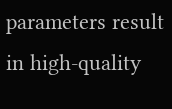parameters result in high-quality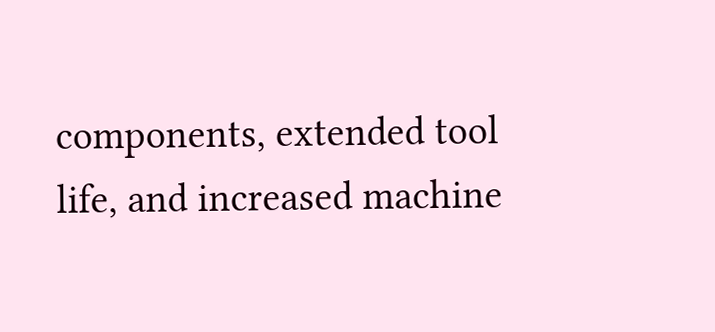components, extended tool life, and increased machine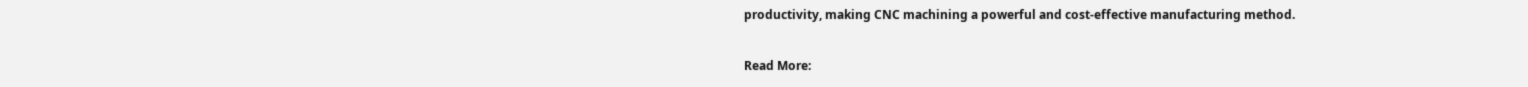productivity, making CNC machining a powerful and cost-effective manufacturing method.

Read More: